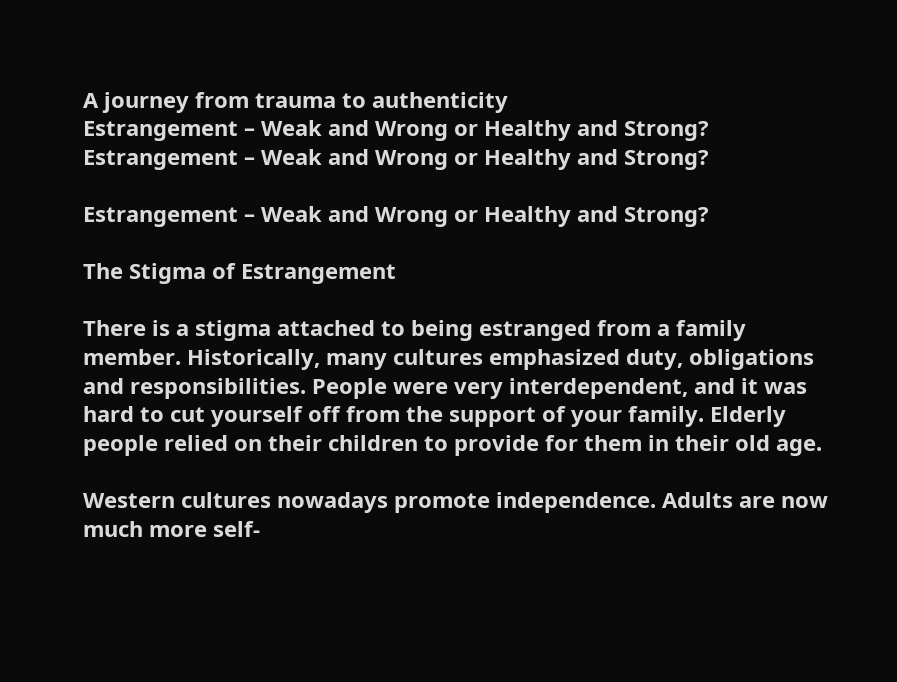A journey from trauma to authenticity
Estrangement – Weak and Wrong or Healthy and Strong?
Estrangement – Weak and Wrong or Healthy and Strong?

Estrangement – Weak and Wrong or Healthy and Strong?

The Stigma of Estrangement

There is a stigma attached to being estranged from a family member. Historically, many cultures emphasized duty, obligations and responsibilities. People were very interdependent, and it was hard to cut yourself off from the support of your family. Elderly people relied on their children to provide for them in their old age.

Western cultures nowadays promote independence. Adults are now much more self-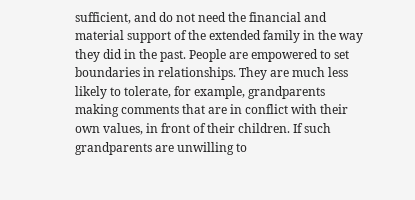sufficient, and do not need the financial and material support of the extended family in the way they did in the past. People are empowered to set boundaries in relationships. They are much less likely to tolerate, for example, grandparents making comments that are in conflict with their own values, in front of their children. If such grandparents are unwilling to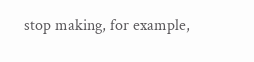stop making, for example,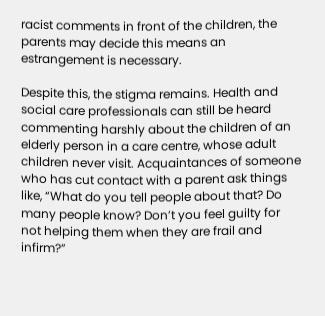racist comments in front of the children, the parents may decide this means an estrangement is necessary.

Despite this, the stigma remains. Health and social care professionals can still be heard commenting harshly about the children of an elderly person in a care centre, whose adult children never visit. Acquaintances of someone who has cut contact with a parent ask things like, “What do you tell people about that? Do many people know? Don’t you feel guilty for not helping them when they are frail and infirm?”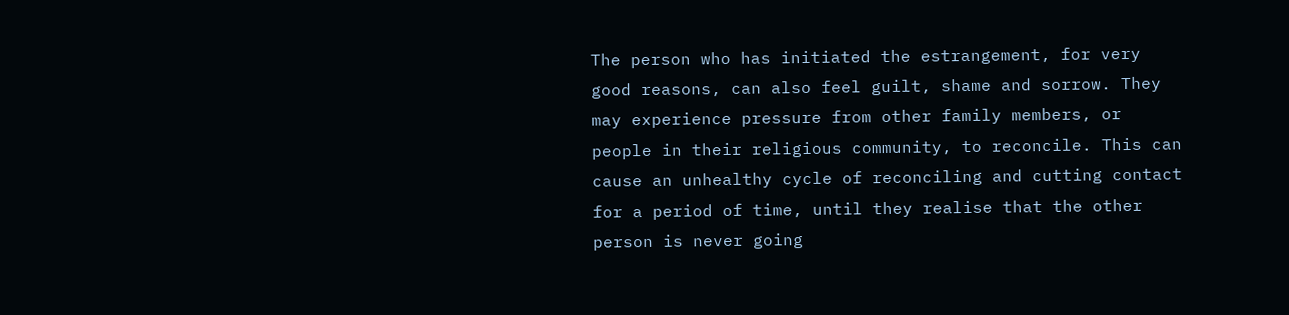The person who has initiated the estrangement, for very good reasons, can also feel guilt, shame and sorrow. They may experience pressure from other family members, or people in their religious community, to reconcile. This can cause an unhealthy cycle of reconciling and cutting contact for a period of time, until they realise that the other person is never going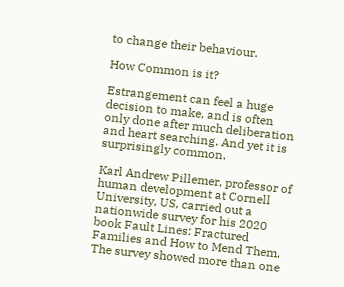to change their behaviour.

How Common is it?

Estrangement can feel a huge decision to make, and is often only done after much deliberation and heart searching. And yet it is surprisingly common.

Karl Andrew Pillemer, professor of human development at Cornell University, US, carried out a nationwide survey for his 2020 book Fault Lines: Fractured Families and How to Mend Them. The survey showed more than one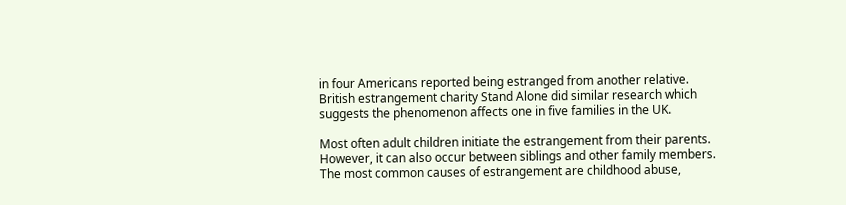in four Americans reported being estranged from another relative. British estrangement charity Stand Alone did similar research which suggests the phenomenon affects one in five families in the UK.

Most often adult children initiate the estrangement from their parents. However, it can also occur between siblings and other family members. The most common causes of estrangement are childhood abuse,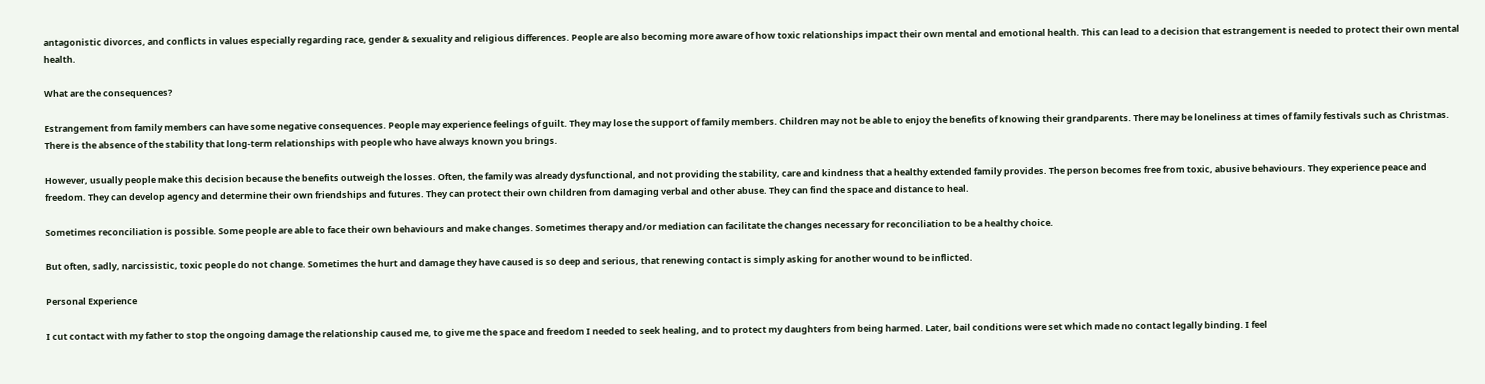antagonistic divorces, and conflicts in values especially regarding race, gender & sexuality and religious differences. People are also becoming more aware of how toxic relationships impact their own mental and emotional health. This can lead to a decision that estrangement is needed to protect their own mental health.

What are the consequences?

Estrangement from family members can have some negative consequences. People may experience feelings of guilt. They may lose the support of family members. Children may not be able to enjoy the benefits of knowing their grandparents. There may be loneliness at times of family festivals such as Christmas. There is the absence of the stability that long-term relationships with people who have always known you brings.

However, usually people make this decision because the benefits outweigh the losses. Often, the family was already dysfunctional, and not providing the stability, care and kindness that a healthy extended family provides. The person becomes free from toxic, abusive behaviours. They experience peace and freedom. They can develop agency and determine their own friendships and futures. They can protect their own children from damaging verbal and other abuse. They can find the space and distance to heal.

Sometimes reconciliation is possible. Some people are able to face their own behaviours and make changes. Sometimes therapy and/or mediation can facilitate the changes necessary for reconciliation to be a healthy choice.

But often, sadly, narcissistic, toxic people do not change. Sometimes the hurt and damage they have caused is so deep and serious, that renewing contact is simply asking for another wound to be inflicted.

Personal Experience

I cut contact with my father to stop the ongoing damage the relationship caused me, to give me the space and freedom I needed to seek healing, and to protect my daughters from being harmed. Later, bail conditions were set which made no contact legally binding. I feel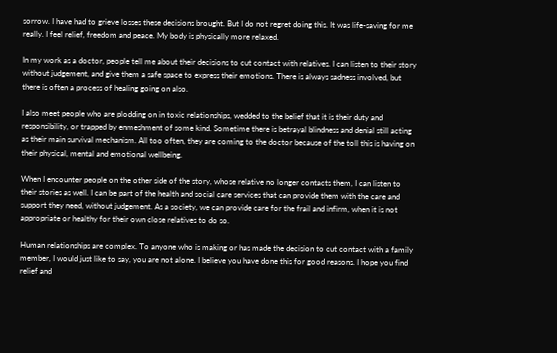sorrow. I have had to grieve losses these decisions brought. But I do not regret doing this. It was life-saving for me really. I feel relief, freedom and peace. My body is physically more relaxed.

In my work as a doctor, people tell me about their decisions to cut contact with relatives. I can listen to their story without judgement, and give them a safe space to express their emotions. There is always sadness involved, but there is often a process of healing going on also.

I also meet people who are plodding on in toxic relationships, wedded to the belief that it is their duty and responsibility, or trapped by enmeshment of some kind. Sometime there is betrayal blindness and denial still acting as their main survival mechanism. All too often, they are coming to the doctor because of the toll this is having on their physical, mental and emotional wellbeing.

When I encounter people on the other side of the story, whose relative no longer contacts them, I can listen to their stories as well. I can be part of the health and social care services that can provide them with the care and support they need, without judgement. As a society, we can provide care for the frail and infirm, when it is not appropriate or healthy for their own close relatives to do so.

Human relationships are complex. To anyone who is making or has made the decision to cut contact with a family member, I would just like to say, you are not alone. I believe you have done this for good reasons. I hope you find relief and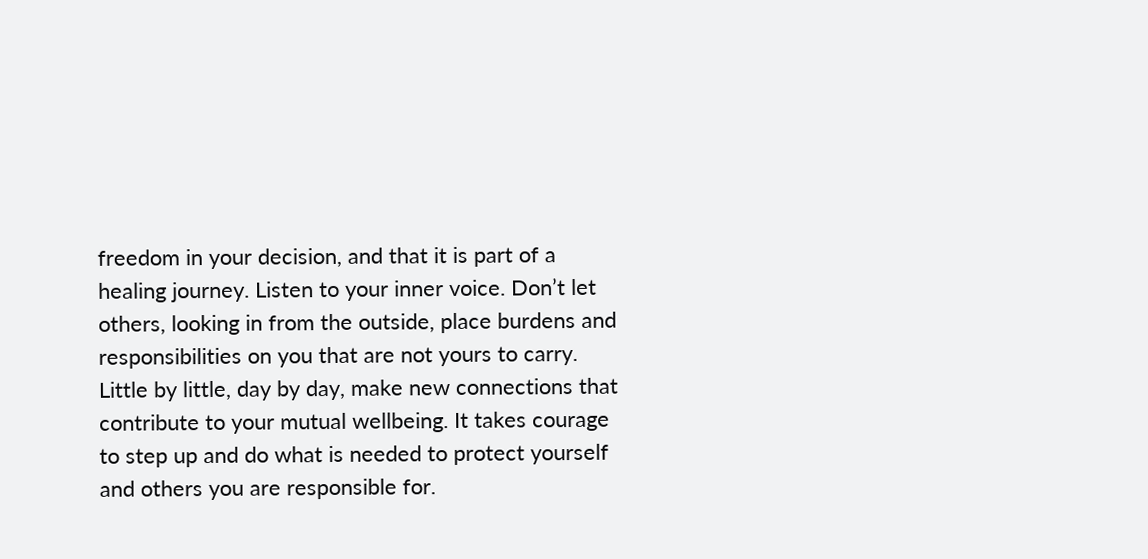freedom in your decision, and that it is part of a healing journey. Listen to your inner voice. Don’t let others, looking in from the outside, place burdens and responsibilities on you that are not yours to carry. Little by little, day by day, make new connections that contribute to your mutual wellbeing. It takes courage to step up and do what is needed to protect yourself and others you are responsible for.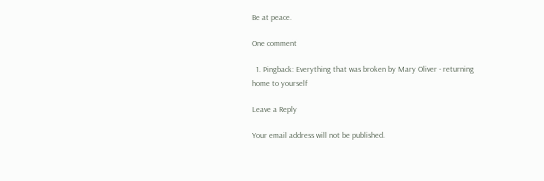Be at peace.

One comment

  1. Pingback: Everything that was broken by Mary Oliver - returning home to yourself

Leave a Reply

Your email address will not be published.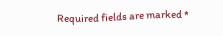Required fields are marked *